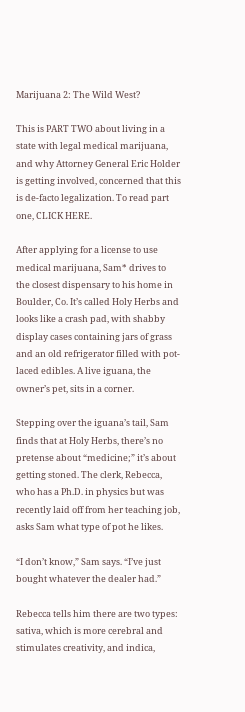Marijuana 2: The Wild West?

This is PART TWO about living in a state with legal medical marijuana, and why Attorney General Eric Holder is getting involved, concerned that this is de-facto legalization. To read part one, CLICK HERE.

After applying for a license to use medical marijuana, Sam* drives to the closest dispensary to his home in Boulder, Co. It’s called Holy Herbs and looks like a crash pad, with shabby display cases containing jars of grass and an old refrigerator filled with pot-laced edibles. A live iguana, the owner’s pet, sits in a corner.

Stepping over the iguana’s tail, Sam finds that at Holy Herbs, there’s no pretense about “medicine;” it’s about getting stoned. The clerk, Rebecca, who has a Ph.D. in physics but was recently laid off from her teaching job, asks Sam what type of pot he likes.

“I don’t know,” Sam says. “I’ve just bought whatever the dealer had.”

Rebecca tells him there are two types: sativa, which is more cerebral and stimulates creativity, and indica,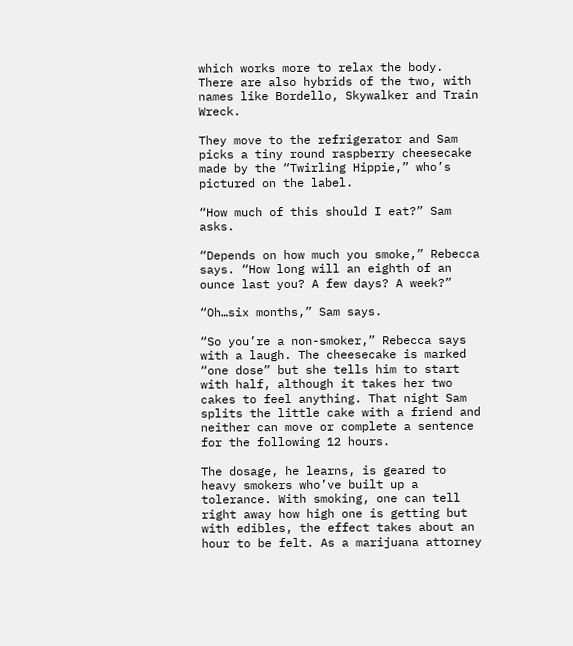which works more to relax the body. There are also hybrids of the two, with names like Bordello, Skywalker and Train Wreck.

They move to the refrigerator and Sam picks a tiny round raspberry cheesecake made by the “Twirling Hippie,” who’s pictured on the label.

“How much of this should I eat?” Sam asks.

“Depends on how much you smoke,” Rebecca says. “How long will an eighth of an ounce last you? A few days? A week?”

“Oh…six months,” Sam says.

“So you’re a non-smoker,” Rebecca says with a laugh. The cheesecake is marked “one dose” but she tells him to start with half, although it takes her two cakes to feel anything. That night Sam splits the little cake with a friend and neither can move or complete a sentence for the following 12 hours.

The dosage, he learns, is geared to heavy smokers who’ve built up a tolerance. With smoking, one can tell right away how high one is getting but with edibles, the effect takes about an hour to be felt. As a marijuana attorney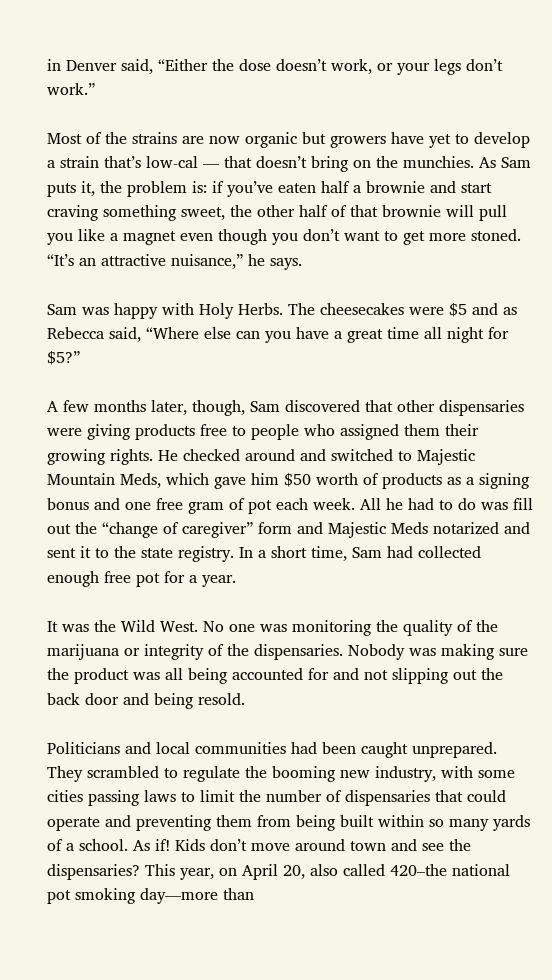in Denver said, “Either the dose doesn’t work, or your legs don’t work.”

Most of the strains are now organic but growers have yet to develop a strain that’s low-cal — that doesn’t bring on the munchies. As Sam puts it, the problem is: if you’ve eaten half a brownie and start craving something sweet, the other half of that brownie will pull you like a magnet even though you don’t want to get more stoned. “It’s an attractive nuisance,” he says.

Sam was happy with Holy Herbs. The cheesecakes were $5 and as Rebecca said, “Where else can you have a great time all night for $5?”

A few months later, though, Sam discovered that other dispensaries were giving products free to people who assigned them their growing rights. He checked around and switched to Majestic Mountain Meds, which gave him $50 worth of products as a signing bonus and one free gram of pot each week. All he had to do was fill out the “change of caregiver” form and Majestic Meds notarized and sent it to the state registry. In a short time, Sam had collected enough free pot for a year.

It was the Wild West. No one was monitoring the quality of the marijuana or integrity of the dispensaries. Nobody was making sure the product was all being accounted for and not slipping out the back door and being resold.

Politicians and local communities had been caught unprepared. They scrambled to regulate the booming new industry, with some cities passing laws to limit the number of dispensaries that could operate and preventing them from being built within so many yards of a school. As if! Kids don’t move around town and see the dispensaries? This year, on April 20, also called 420–the national pot smoking day—more than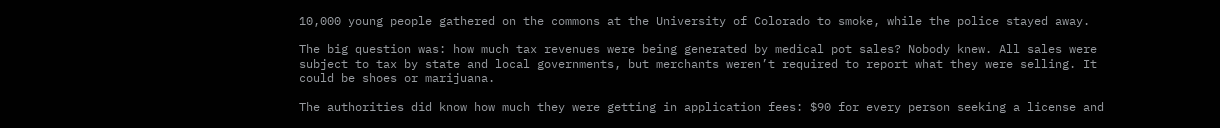10,000 young people gathered on the commons at the University of Colorado to smoke, while the police stayed away.

The big question was: how much tax revenues were being generated by medical pot sales? Nobody knew. All sales were subject to tax by state and local governments, but merchants weren’t required to report what they were selling. It could be shoes or marijuana.

The authorities did know how much they were getting in application fees: $90 for every person seeking a license and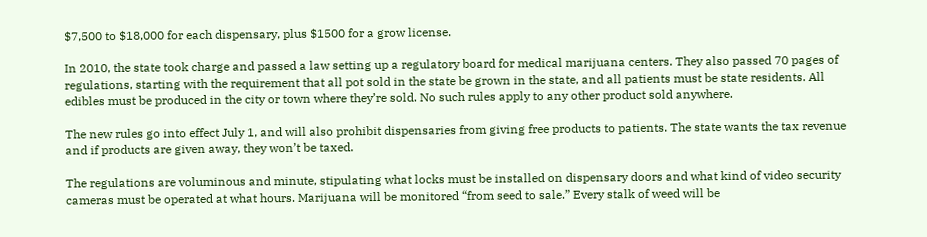$7,500 to $18,000 for each dispensary, plus $1500 for a grow license.

In 2010, the state took charge and passed a law setting up a regulatory board for medical marijuana centers. They also passed 70 pages of regulations, starting with the requirement that all pot sold in the state be grown in the state, and all patients must be state residents. All edibles must be produced in the city or town where they’re sold. No such rules apply to any other product sold anywhere.

The new rules go into effect July 1, and will also prohibit dispensaries from giving free products to patients. The state wants the tax revenue and if products are given away, they won’t be taxed.

The regulations are voluminous and minute, stipulating what locks must be installed on dispensary doors and what kind of video security cameras must be operated at what hours. Marijuana will be monitored “from seed to sale.” Every stalk of weed will be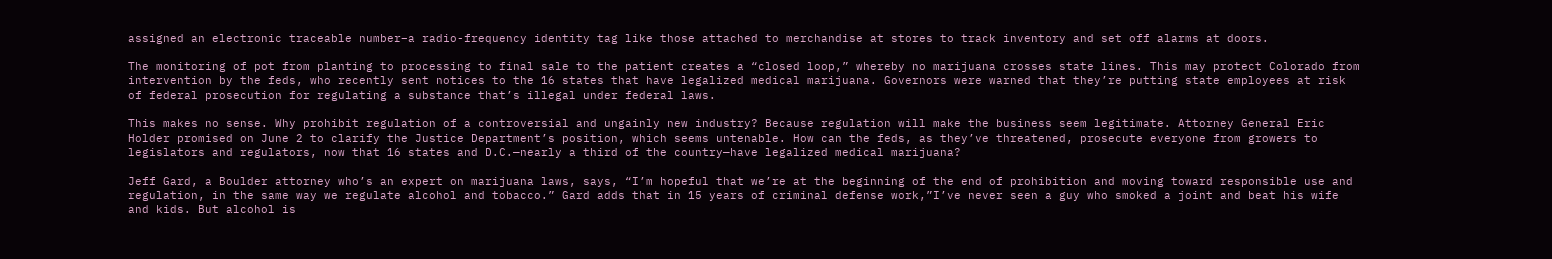assigned an electronic traceable number–a radio-frequency identity tag like those attached to merchandise at stores to track inventory and set off alarms at doors.

The monitoring of pot from planting to processing to final sale to the patient creates a “closed loop,” whereby no marijuana crosses state lines. This may protect Colorado from intervention by the feds, who recently sent notices to the 16 states that have legalized medical marijuana. Governors were warned that they’re putting state employees at risk of federal prosecution for regulating a substance that’s illegal under federal laws.

This makes no sense. Why prohibit regulation of a controversial and ungainly new industry? Because regulation will make the business seem legitimate. Attorney General Eric Holder promised on June 2 to clarify the Justice Department’s position, which seems untenable. How can the feds, as they’ve threatened, prosecute everyone from growers to legislators and regulators, now that 16 states and D.C.—nearly a third of the country—have legalized medical marijuana?

Jeff Gard, a Boulder attorney who’s an expert on marijuana laws, says, “I’m hopeful that we’re at the beginning of the end of prohibition and moving toward responsible use and regulation, in the same way we regulate alcohol and tobacco.” Gard adds that in 15 years of criminal defense work,”I’ve never seen a guy who smoked a joint and beat his wife and kids. But alcohol is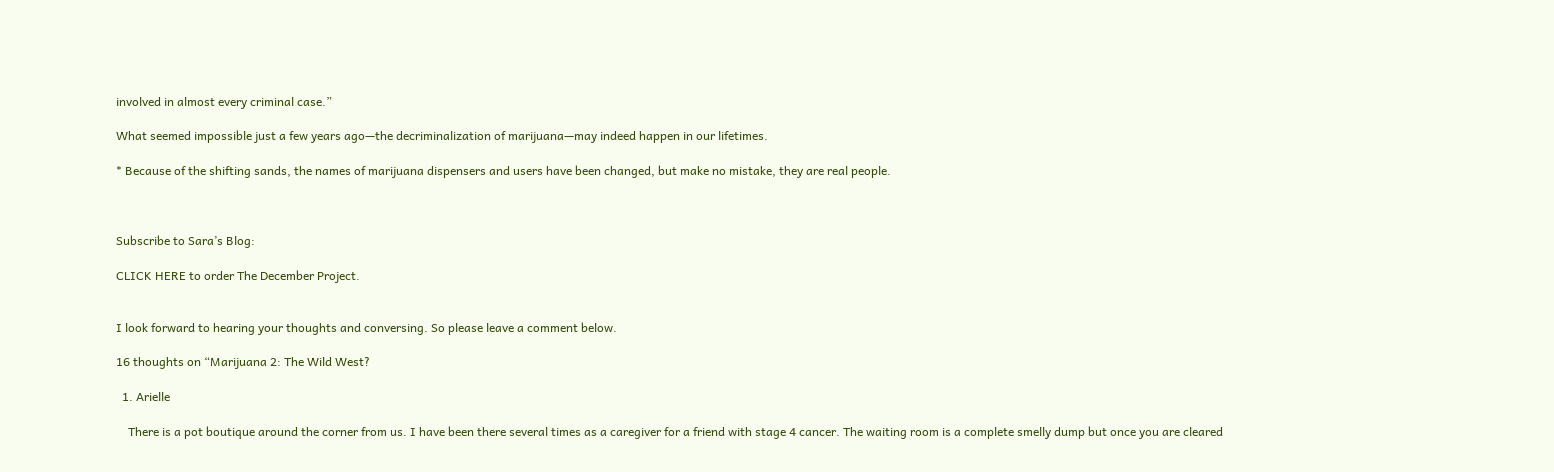involved in almost every criminal case.”

What seemed impossible just a few years ago—the decriminalization of marijuana—may indeed happen in our lifetimes.

* Because of the shifting sands, the names of marijuana dispensers and users have been changed, but make no mistake, they are real people.



Subscribe to Sara’s Blog:

CLICK HERE to order The December Project.


I look forward to hearing your thoughts and conversing. So please leave a comment below.

16 thoughts on “Marijuana 2: The Wild West?

  1. Arielle

    There is a pot boutique around the corner from us. I have been there several times as a caregiver for a friend with stage 4 cancer. The waiting room is a complete smelly dump but once you are cleared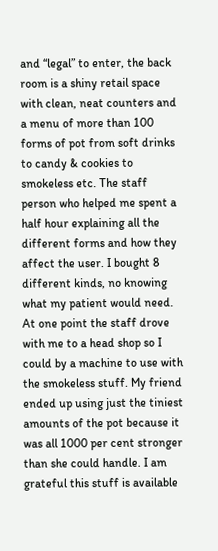and “legal” to enter, the back room is a shiny retail space with clean, neat counters and a menu of more than 100 forms of pot from soft drinks to candy & cookies to smokeless etc. The staff person who helped me spent a half hour explaining all the different forms and how they affect the user. I bought 8 different kinds, no knowing what my patient would need. At one point the staff drove with me to a head shop so I could by a machine to use with the smokeless stuff. My friend ended up using just the tiniest amounts of the pot because it was all 1000 per cent stronger than she could handle. I am grateful this stuff is available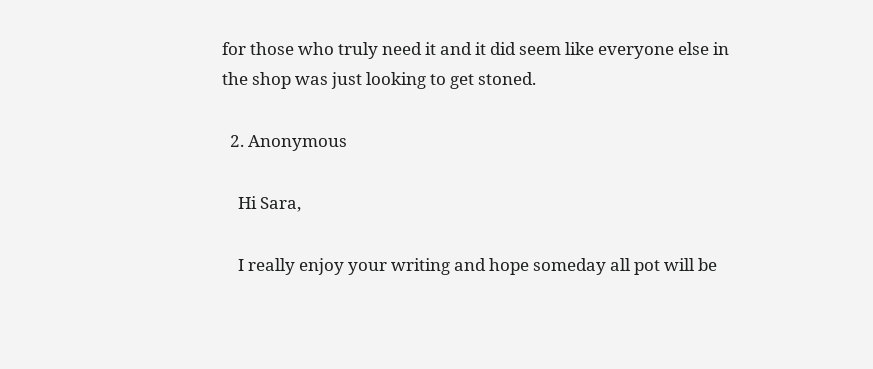for those who truly need it and it did seem like everyone else in the shop was just looking to get stoned.

  2. Anonymous

    Hi Sara,

    I really enjoy your writing and hope someday all pot will be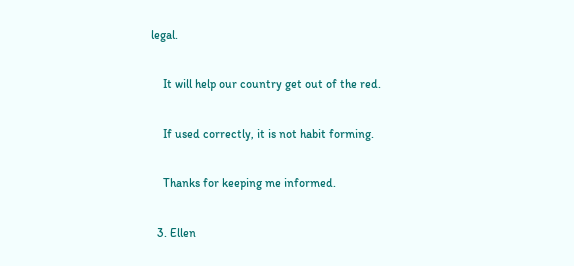legal.

    It will help our country get out of the red.

    If used correctly, it is not habit forming.

    Thanks for keeping me informed.

  3. Ellen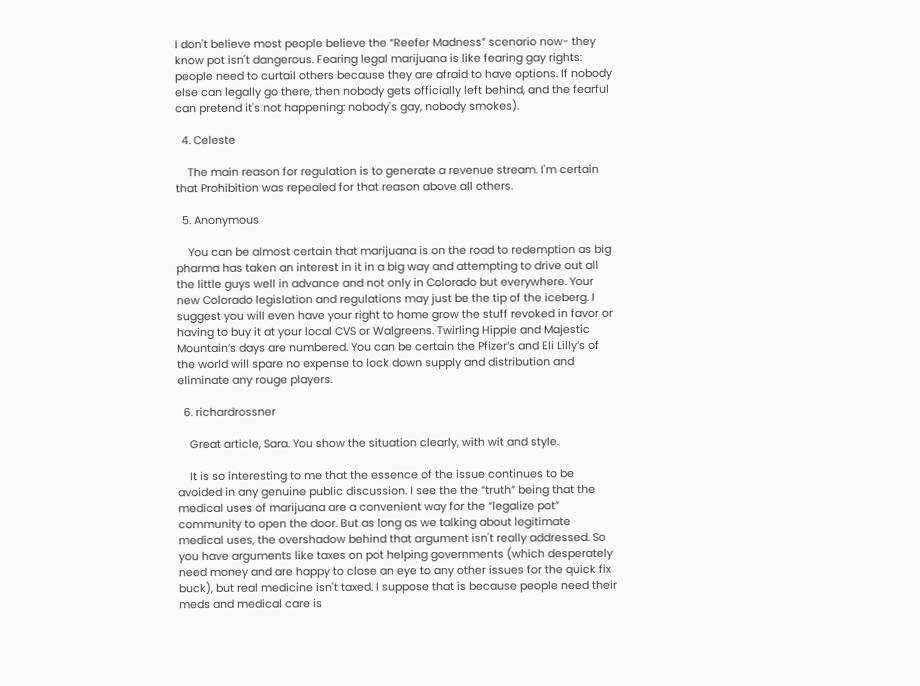I don't believe most people believe the “Reefer Madness” scenario now- they know pot isn't dangerous. Fearing legal marijuana is like fearing gay rights: people need to curtail others because they are afraid to have options. If nobody else can legally go there, then nobody gets officially left behind, and the fearful can pretend it's not happening: nobody's gay, nobody smokes).

  4. Celeste

    The main reason for regulation is to generate a revenue stream. I'm certain that Prohibition was repealed for that reason above all others.

  5. Anonymous

    You can be almost certain that marijuana is on the road to redemption as big pharma has taken an interest in it in a big way and attempting to drive out all the little guys well in advance and not only in Colorado but everywhere. Your new Colorado legislation and regulations may just be the tip of the iceberg. I suggest you will even have your right to home grow the stuff revoked in favor or having to buy it at your local CVS or Walgreens. Twirling Hippie and Majestic Mountain’s days are numbered. You can be certain the Pfizer’s and Eli Lilly’s of the world will spare no expense to lock down supply and distribution and eliminate any rouge players.

  6. richardrossner

    Great article, Sara. You show the situation clearly, with wit and style.

    It is so interesting to me that the essence of the issue continues to be avoided in any genuine public discussion. I see the the “truth” being that the medical uses of marijuana are a convenient way for the “legalize pot” community to open the door. But as long as we talking about legitimate medical uses, the overshadow behind that argument isn't really addressed. So you have arguments like taxes on pot helping governments (which desperately need money and are happy to close an eye to any other issues for the quick fix buck), but real medicine isn't taxed. I suppose that is because people need their meds and medical care is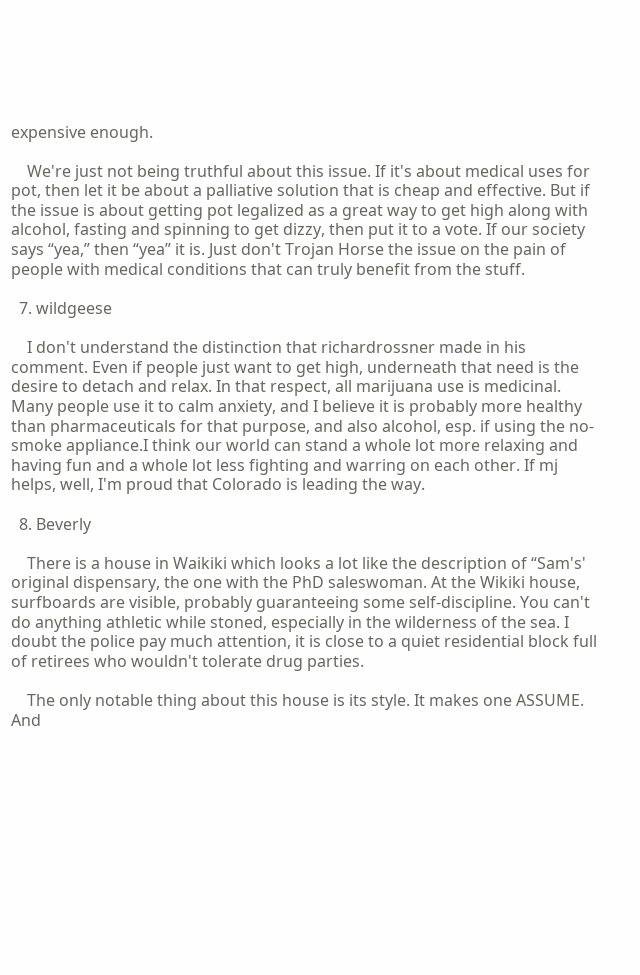expensive enough.

    We're just not being truthful about this issue. If it's about medical uses for pot, then let it be about a palliative solution that is cheap and effective. But if the issue is about getting pot legalized as a great way to get high along with alcohol, fasting and spinning to get dizzy, then put it to a vote. If our society says “yea,” then “yea” it is. Just don't Trojan Horse the issue on the pain of people with medical conditions that can truly benefit from the stuff.

  7. wildgeese

    I don't understand the distinction that richardrossner made in his comment. Even if people just want to get high, underneath that need is the desire to detach and relax. In that respect, all marijuana use is medicinal. Many people use it to calm anxiety, and I believe it is probably more healthy than pharmaceuticals for that purpose, and also alcohol, esp. if using the no-smoke appliance.I think our world can stand a whole lot more relaxing and having fun and a whole lot less fighting and warring on each other. If mj helps, well, I'm proud that Colorado is leading the way.

  8. Beverly

    There is a house in Waikiki which looks a lot like the description of “Sam's' original dispensary, the one with the PhD saleswoman. At the Wikiki house, surfboards are visible, probably guaranteeing some self-discipline. You can't do anything athletic while stoned, especially in the wilderness of the sea. I doubt the police pay much attention, it is close to a quiet residential block full of retirees who wouldn't tolerate drug parties.

    The only notable thing about this house is its style. It makes one ASSUME. And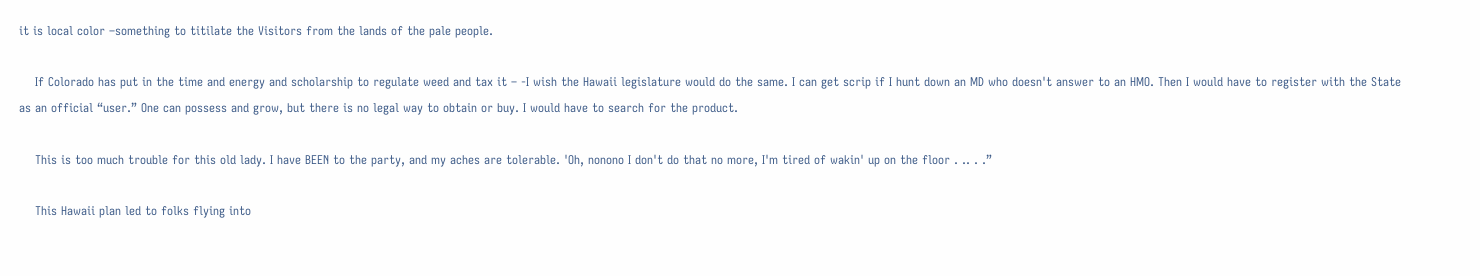it is local color –something to titilate the Visitors from the lands of the pale people.

    If Colorado has put in the time and energy and scholarship to regulate weed and tax it – -I wish the Hawaii legislature would do the same. I can get scrip if I hunt down an MD who doesn't answer to an HMO. Then I would have to register with the State as an official “user.” One can possess and grow, but there is no legal way to obtain or buy. I would have to search for the product.

    This is too much trouble for this old lady. I have BEEN to the party, and my aches are tolerable. 'Oh, nonono I don't do that no more, I'm tired of wakin' up on the floor . .. . .”

    This Hawaii plan led to folks flying into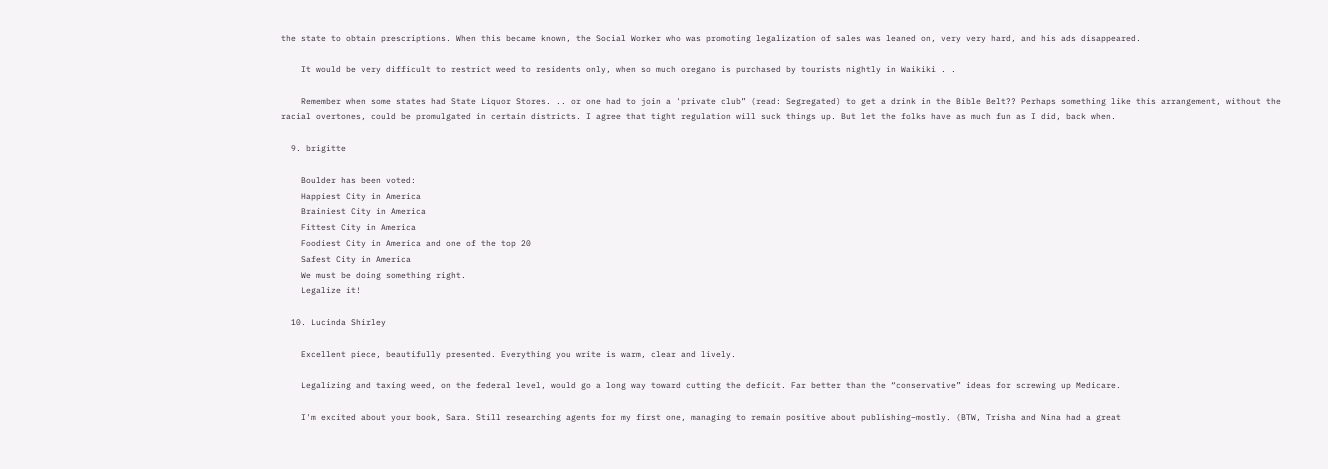the state to obtain prescriptions. When this became known, the Social Worker who was promoting legalization of sales was leaned on, very very hard, and his ads disappeared.

    It would be very difficult to restrict weed to residents only, when so much oregano is purchased by tourists nightly in Waikiki . .

    Remember when some states had State Liquor Stores. .. or one had to join a 'private club” (read: Segregated) to get a drink in the Bible Belt?? Perhaps something like this arrangement, without the racial overtones, could be promulgated in certain districts. I agree that tight regulation will suck things up. But let the folks have as much fun as I did, back when.

  9. brigitte

    Boulder has been voted:
    Happiest City in America
    Brainiest City in America
    Fittest City in America
    Foodiest City in America and one of the top 20
    Safest City in America
    We must be doing something right.
    Legalize it!

  10. Lucinda Shirley

    Excellent piece, beautifully presented. Everything you write is warm, clear and lively.

    Legalizing and taxing weed, on the federal level, would go a long way toward cutting the deficit. Far better than the “conservative” ideas for screwing up Medicare.

    I'm excited about your book, Sara. Still researching agents for my first one, managing to remain positive about publishing–mostly. (BTW, Trisha and Nina had a great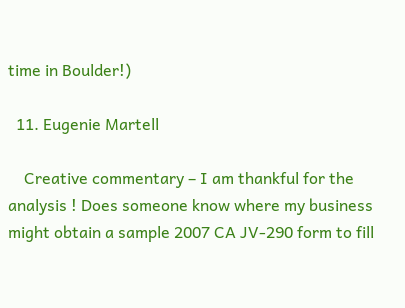time in Boulder!)

  11. Eugenie Martell

    Creative commentary – I am thankful for the analysis ! Does someone know where my business might obtain a sample 2007 CA JV-290 form to fill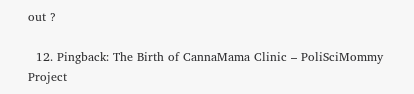out ?

  12. Pingback: The Birth of CannaMama Clinic – PoliSciMommy Project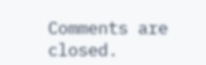Comments are closed.